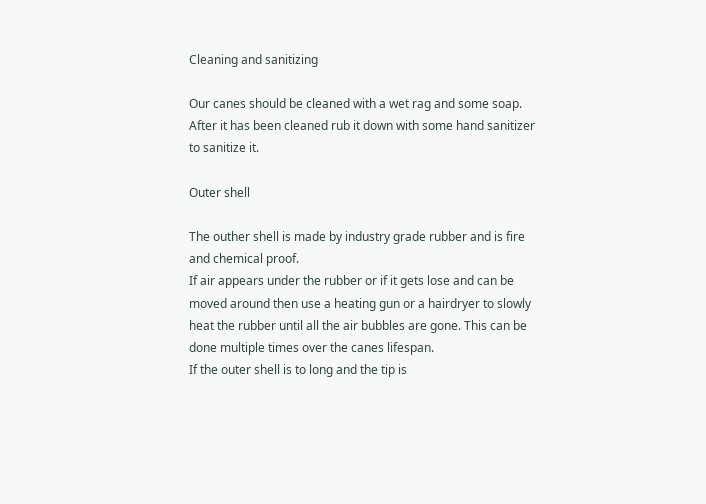Cleaning and sanitizing

Our canes should be cleaned with a wet rag and some soap.
After it has been cleaned rub it down with some hand sanitizer to sanitize it.

Outer shell

The outher shell is made by industry grade rubber and is fire and chemical proof.
If air appears under the rubber or if it gets lose and can be moved around then use a heating gun or a hairdryer to slowly heat the rubber until all the air bubbles are gone. This can be done multiple times over the canes lifespan.
If the outer shell is to long and the tip is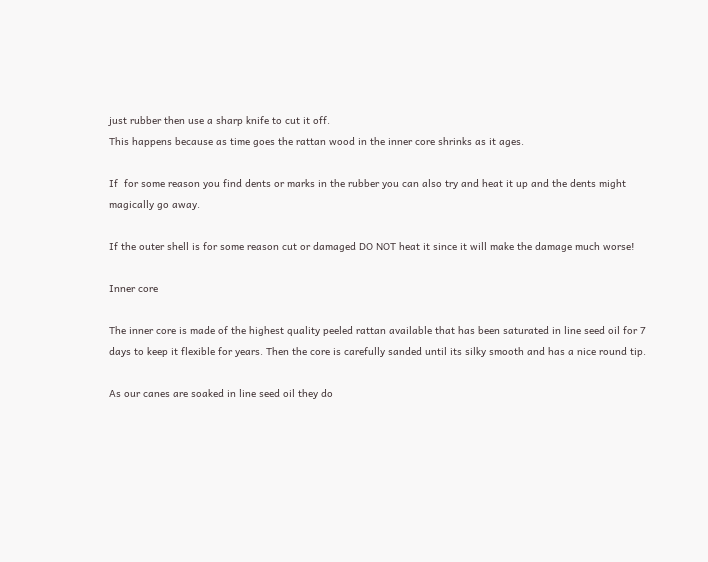just rubber then use a sharp knife to cut it off.
This happens because as time goes the rattan wood in the inner core shrinks as it ages.

If  for some reason you find dents or marks in the rubber you can also try and heat it up and the dents might magically go away.

If the outer shell is for some reason cut or damaged DO NOT heat it since it will make the damage much worse!

Inner core

The inner core is made of the highest quality peeled rattan available that has been saturated in line seed oil for 7 days to keep it flexible for years. Then the core is carefully sanded until its silky smooth and has a nice round tip.

As our canes are soaked in line seed oil they do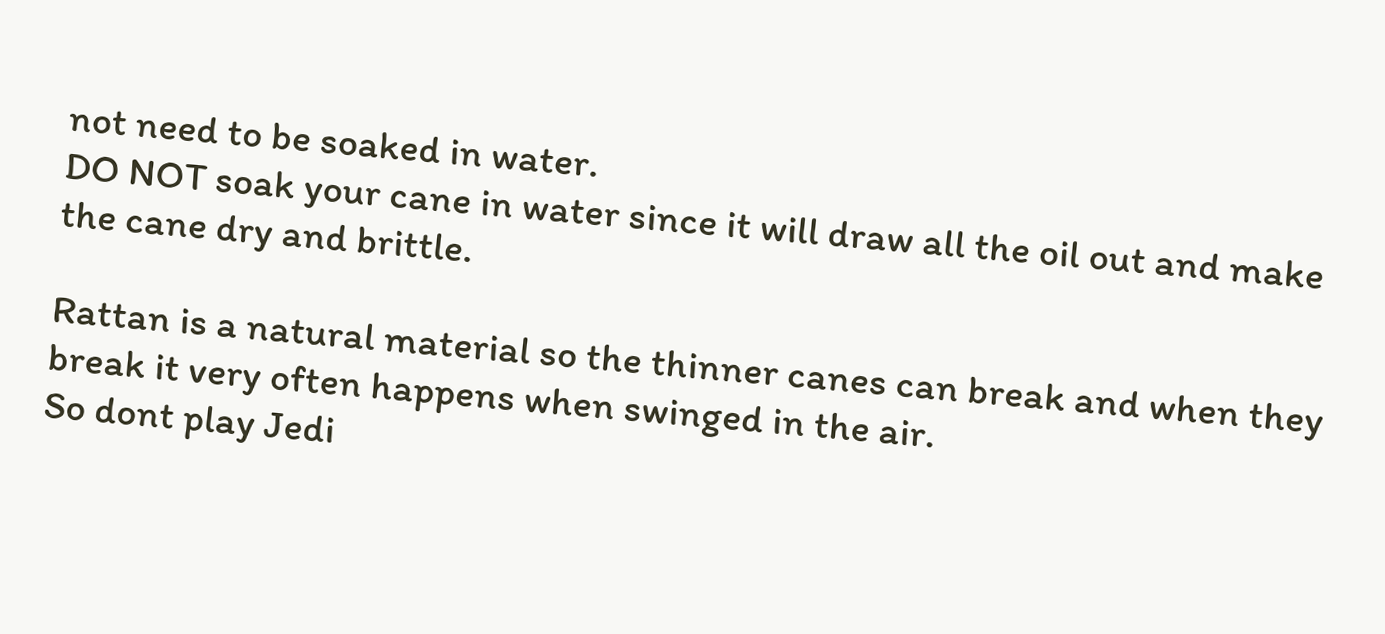not need to be soaked in water.
DO NOT soak your cane in water since it will draw all the oil out and make the cane dry and brittle.

Rattan is a natural material so the thinner canes can break and when they break it very often happens when swinged in the air.
So dont play Jedi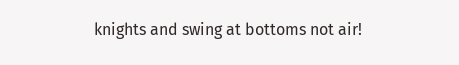knights and swing at bottoms not air!